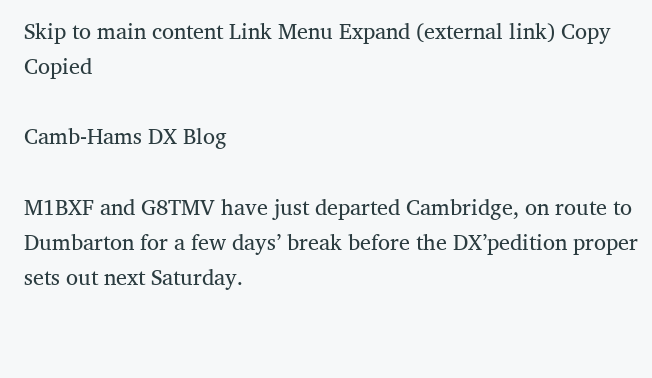Skip to main content Link Menu Expand (external link) Copy Copied

Camb-Hams DX Blog

M1BXF and G8TMV have just departed Cambridge, on route to Dumbarton for a few days’ break before the DX’pedition proper sets out next Saturday.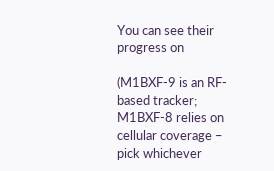You can see their progress on

(M1BXF-9 is an RF-based tracker; M1BXF-8 relies on cellular coverage – pick whichever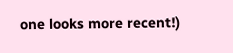one looks more recent!)